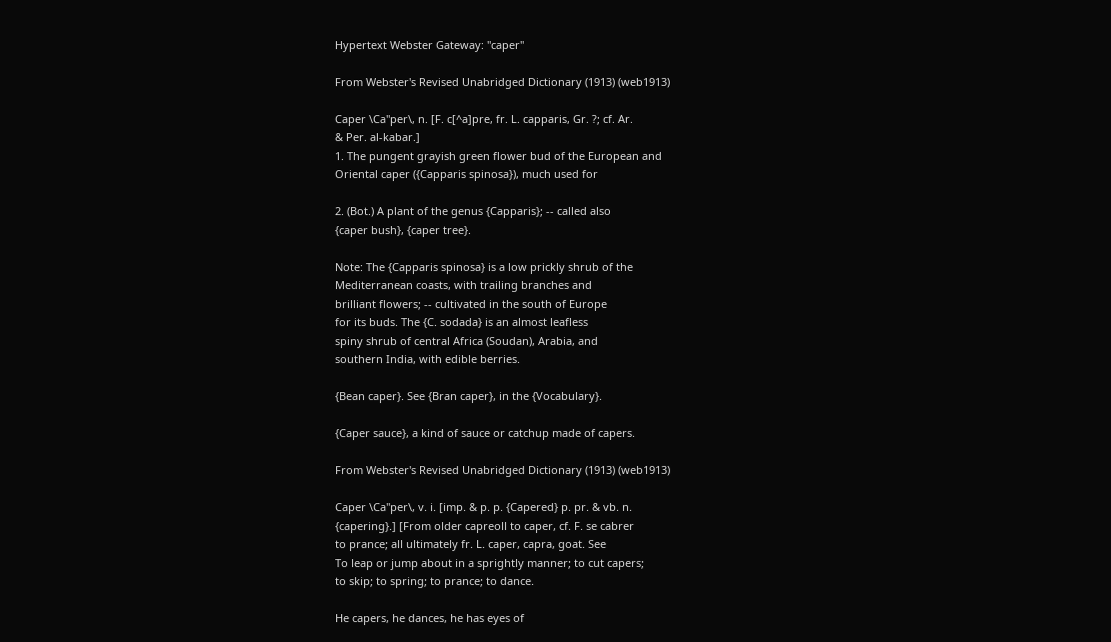Hypertext Webster Gateway: "caper"

From Webster's Revised Unabridged Dictionary (1913) (web1913)

Caper \Ca"per\, n. [F. c[^a]pre, fr. L. capparis, Gr. ?; cf. Ar.
& Per. al-kabar.]
1. The pungent grayish green flower bud of the European and
Oriental caper ({Capparis spinosa}), much used for

2. (Bot.) A plant of the genus {Capparis}; -- called also
{caper bush}, {caper tree}.

Note: The {Capparis spinosa} is a low prickly shrub of the
Mediterranean coasts, with trailing branches and
brilliant flowers; -- cultivated in the south of Europe
for its buds. The {C. sodada} is an almost leafless
spiny shrub of central Africa (Soudan), Arabia, and
southern India, with edible berries.

{Bean caper}. See {Bran caper}, in the {Vocabulary}.

{Caper sauce}, a kind of sauce or catchup made of capers.

From Webster's Revised Unabridged Dictionary (1913) (web1913)

Caper \Ca"per\, v. i. [imp. & p. p. {Capered} p. pr. & vb. n.
{capering}.] [From older capreoll to caper, cf. F. se cabrer
to prance; all ultimately fr. L. caper, capra, goat. See
To leap or jump about in a sprightly manner; to cut capers;
to skip; to spring; to prance; to dance.

He capers, he dances, he has eyes of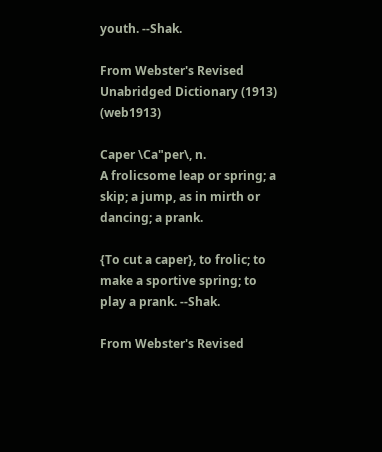youth. --Shak.

From Webster's Revised Unabridged Dictionary (1913) (web1913)

Caper \Ca"per\, n.
A frolicsome leap or spring; a skip; a jump, as in mirth or
dancing; a prank.

{To cut a caper}, to frolic; to make a sportive spring; to
play a prank. --Shak.

From Webster's Revised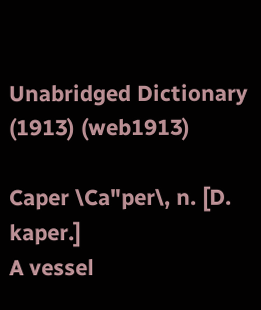Unabridged Dictionary (1913) (web1913)

Caper \Ca"per\, n. [D. kaper.]
A vessel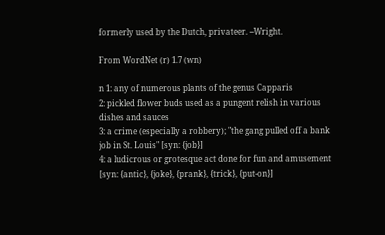formerly used by the Dutch, privateer. --Wright.

From WordNet (r) 1.7 (wn)

n 1: any of numerous plants of the genus Capparis
2: pickled flower buds used as a pungent relish in various
dishes and sauces
3: a crime (especially a robbery); "the gang pulled off a bank
job in St. Louis" [syn: {job}]
4: a ludicrous or grotesque act done for fun and amusement
[syn: {antic}, {joke}, {prank}, {trick}, {put-on}]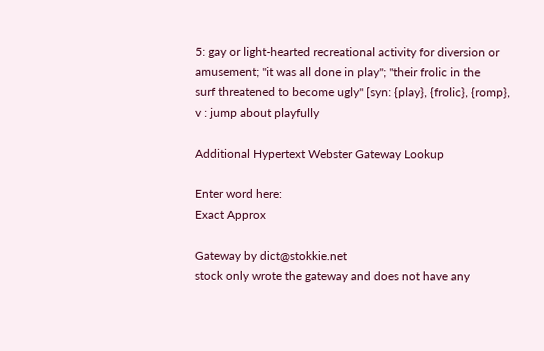5: gay or light-hearted recreational activity for diversion or
amusement; "it was all done in play"; "their frolic in the
surf threatened to become ugly" [syn: {play}, {frolic}, {romp},
v : jump about playfully

Additional Hypertext Webster Gateway Lookup

Enter word here:
Exact Approx

Gateway by dict@stokkie.net
stock only wrote the gateway and does not have any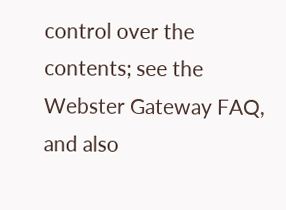control over the contents; see the Webster Gateway FAQ, and also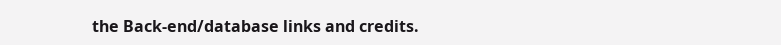the Back-end/database links and credits.